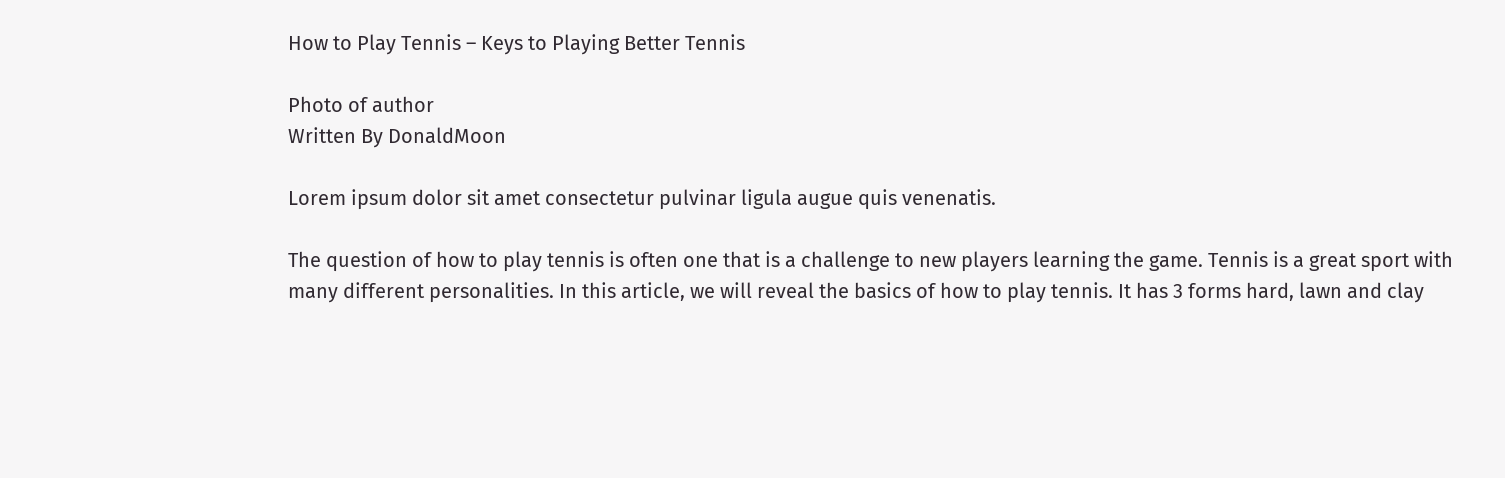How to Play Tennis – Keys to Playing Better Tennis

Photo of author
Written By DonaldMoon

Lorem ipsum dolor sit amet consectetur pulvinar ligula augue quis venenatis.

The question of how to play tennis is often one that is a challenge to new players learning the game. Tennis is a great sport with many different personalities. In this article, we will reveal the basics of how to play tennis. It has 3 forms hard, lawn and clay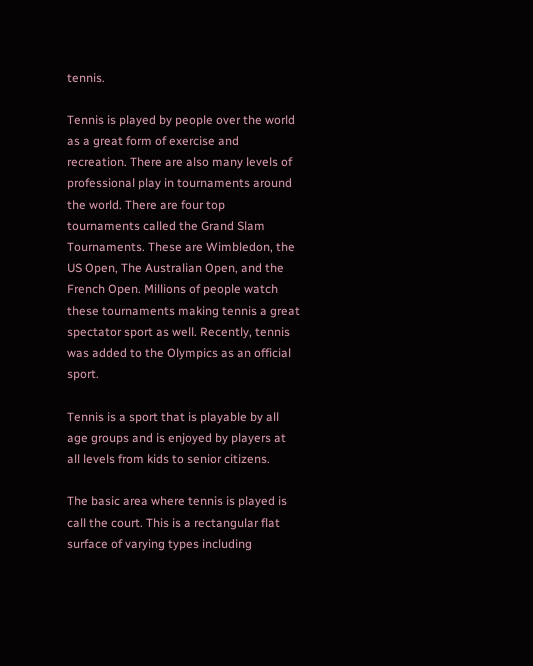tennis.

Tennis is played by people over the world as a great form of exercise and recreation. There are also many levels of professional play in tournaments around the world. There are four top tournaments called the Grand Slam Tournaments. These are Wimbledon, the US Open, The Australian Open, and the French Open. Millions of people watch these tournaments making tennis a great spectator sport as well. Recently, tennis was added to the Olympics as an official sport.

Tennis is a sport that is playable by all age groups and is enjoyed by players at all levels from kids to senior citizens.

The basic area where tennis is played is call the court. This is a rectangular flat surface of varying types including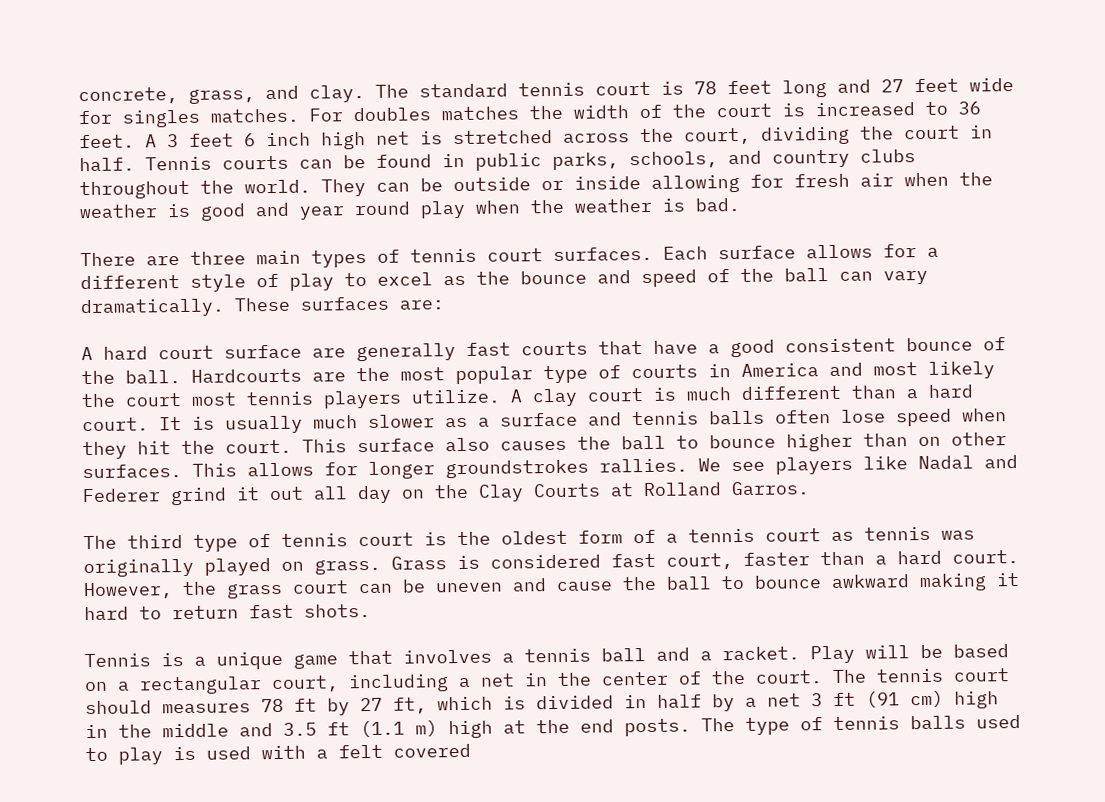concrete, grass, and clay. The standard tennis court is 78 feet long and 27 feet wide for singles matches. For doubles matches the width of the court is increased to 36 feet. A 3 feet 6 inch high net is stretched across the court, dividing the court in half. Tennis courts can be found in public parks, schools, and country clubs throughout the world. They can be outside or inside allowing for fresh air when the weather is good and year round play when the weather is bad.

There are three main types of tennis court surfaces. Each surface allows for a different style of play to excel as the bounce and speed of the ball can vary dramatically. These surfaces are:

A hard court surface are generally fast courts that have a good consistent bounce of the ball. Hardcourts are the most popular type of courts in America and most likely the court most tennis players utilize. A clay court is much different than a hard court. It is usually much slower as a surface and tennis balls often lose speed when they hit the court. This surface also causes the ball to bounce higher than on other surfaces. This allows for longer groundstrokes rallies. We see players like Nadal and Federer grind it out all day on the Clay Courts at Rolland Garros.

The third type of tennis court is the oldest form of a tennis court as tennis was originally played on grass. Grass is considered fast court, faster than a hard court. However, the grass court can be uneven and cause the ball to bounce awkward making it hard to return fast shots.

Tennis is a unique game that involves a tennis ball and a racket. Play will be based on a rectangular court, including a net in the center of the court. The tennis court should measures 78 ft by 27 ft, which is divided in half by a net 3 ft (91 cm) high in the middle and 3.5 ft (1.1 m) high at the end posts. The type of tennis balls used to play is used with a felt covered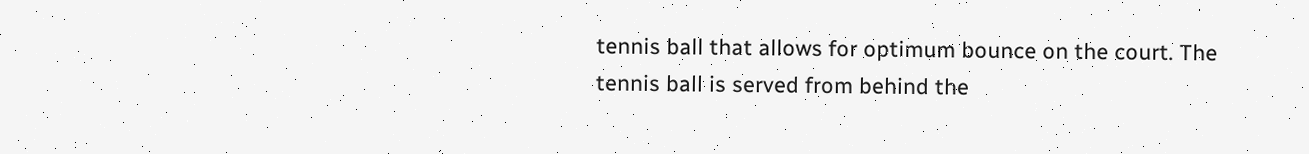tennis ball that allows for optimum bounce on the court. The tennis ball is served from behind the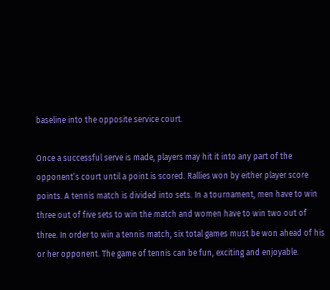baseline into the opposite service court.

Once a successful serve is made, players may hit it into any part of the opponent’s court until a point is scored. Rallies won by either player score points. A tennis match is divided into sets. In a tournament, men have to win three out of five sets to win the match and women have to win two out of three. In order to win a tennis match, six total games must be won ahead of his or her opponent. The game of tennis can be fun, exciting and enjoyable.